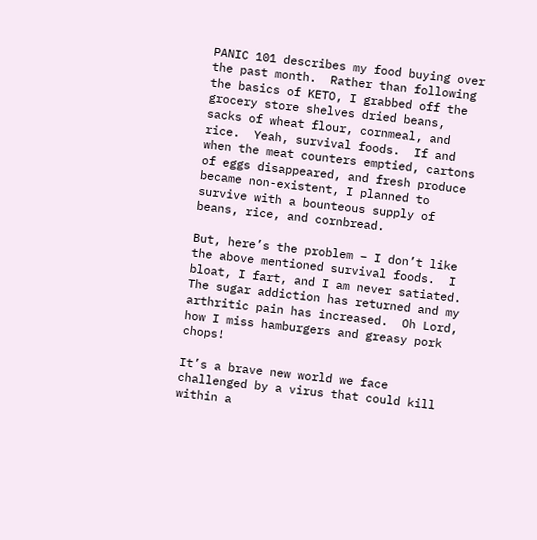PANIC 101 describes my food buying over the past month.  Rather than following the basics of KETO, I grabbed off the grocery store shelves dried beans, sacks of wheat flour, cornmeal, and rice.  Yeah, survival foods.  If and when the meat counters emptied, cartons of eggs disappeared, and fresh produce became non-existent, I planned to survive with a bounteous supply of beans, rice, and cornbread.

But, here’s the problem – I don’t like the above mentioned survival foods.  I bloat, I fart, and I am never satiated.  The sugar addiction has returned and my arthritic pain has increased.  Oh Lord, how I miss hamburgers and greasy pork chops!

It’s a brave new world we face challenged by a virus that could kill within a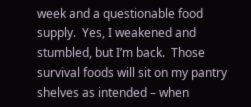week and a questionable food supply.  Yes, I weakened and stumbled, but I’m back.  Those survival foods will sit on my pantry shelves as intended – when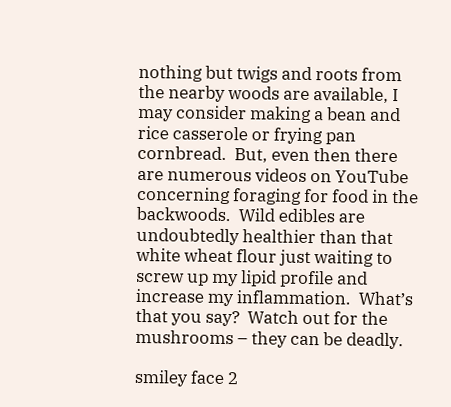nothing but twigs and roots from the nearby woods are available, I may consider making a bean and rice casserole or frying pan cornbread.  But, even then there are numerous videos on YouTube concerning foraging for food in the backwoods.  Wild edibles are undoubtedly healthier than that white wheat flour just waiting to screw up my lipid profile and increase my inflammation.  What’s that you say?  Watch out for the mushrooms – they can be deadly.

smiley face 2